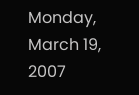Monday, March 19, 2007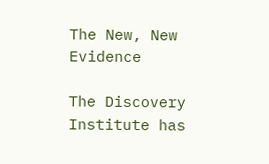The New, New Evidence

The Discovery Institute has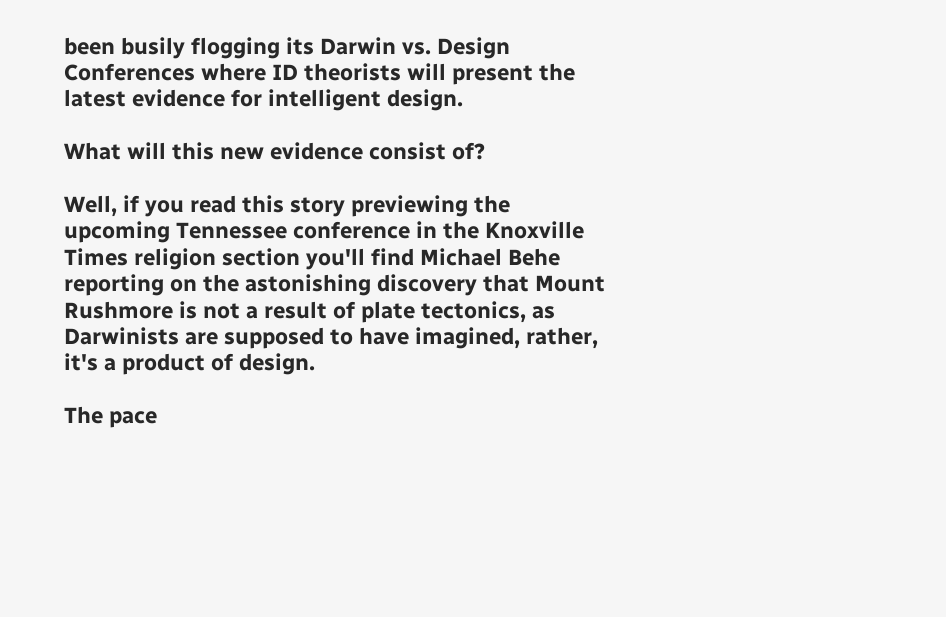been busily flogging its Darwin vs. Design Conferences where ID theorists will present the latest evidence for intelligent design.

What will this new evidence consist of?

Well, if you read this story previewing the upcoming Tennessee conference in the Knoxville Times religion section you'll find Michael Behe reporting on the astonishing discovery that Mount Rushmore is not a result of plate tectonics, as Darwinists are supposed to have imagined, rather, it's a product of design.

The pace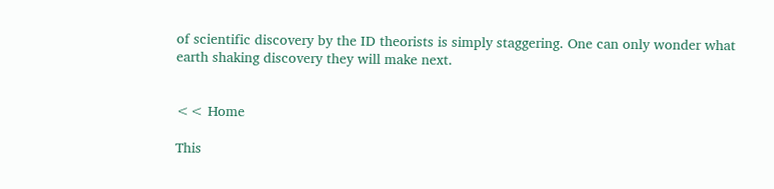of scientific discovery by the ID theorists is simply staggering. One can only wonder what earth shaking discovery they will make next.


<< Home

This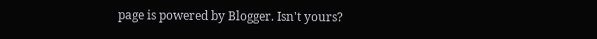page is powered by Blogger. Isn't yours?